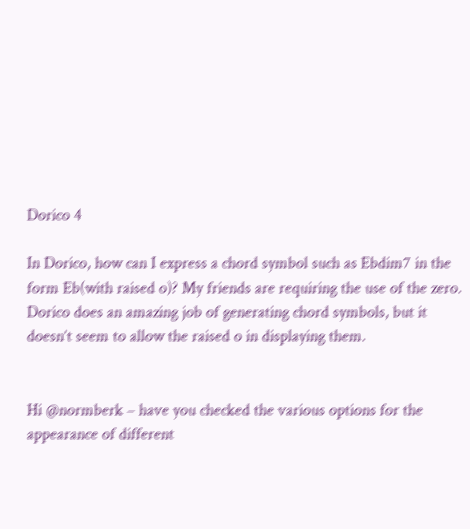Dorico 4

In Dorico, how can I express a chord symbol such as Ebdim7 in the form Eb(with raised o)? My friends are requiring the use of the zero. Dorico does an amazing job of generating chord symbols, but it doesn’t seem to allow the raised o in displaying them.


Hi @normberk – have you checked the various options for the appearance of different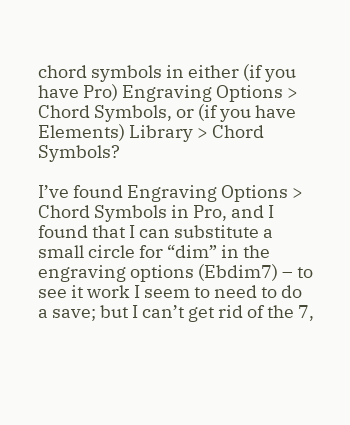chord symbols in either (if you have Pro) Engraving Options > Chord Symbols, or (if you have Elements) Library > Chord Symbols?

I’ve found Engraving Options > Chord Symbols in Pro, and I found that I can substitute a small circle for “dim” in the engraving options (Ebdim7) – to see it work I seem to need to do a save; but I can’t get rid of the 7,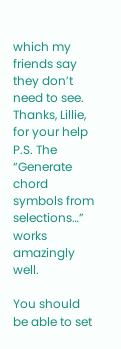which my friends say they don’t need to see. Thanks, Lillie, for your help
P.S. The “Generate chord symbols from selections…” works amazingly well.

You should be able to set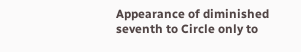Appearance of diminished seventh to Circle only to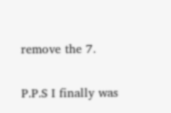remove the 7.

P.P.S I finally was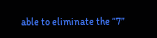able to eliminate the “7”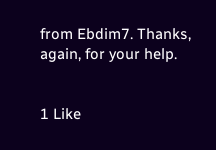from Ebdim7. Thanks, again, for your help.


1 Like